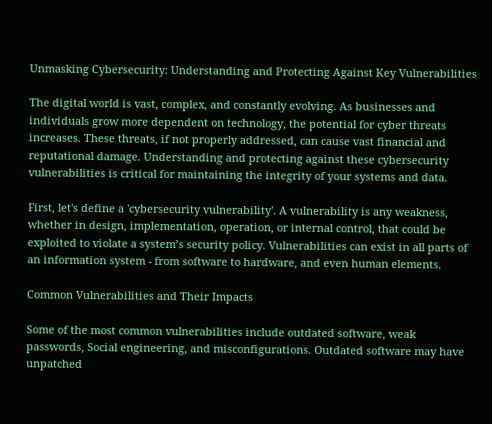Unmasking Cybersecurity: Understanding and Protecting Against Key Vulnerabilities

The digital world is vast, complex, and constantly evolving. As businesses and individuals grow more dependent on technology, the potential for cyber threats increases. These threats, if not properly addressed, can cause vast financial and reputational damage. Understanding and protecting against these cybersecurity vulnerabilities is critical for maintaining the integrity of your systems and data.

First, let's define a 'cybersecurity vulnerability'. A vulnerability is any weakness, whether in design, implementation, operation, or internal control, that could be exploited to violate a system’s security policy. Vulnerabilities can exist in all parts of an information system - from software to hardware, and even human elements.

Common Vulnerabilities and Their Impacts

Some of the most common vulnerabilities include outdated software, weak passwords, Social engineering, and misconfigurations. Outdated software may have unpatched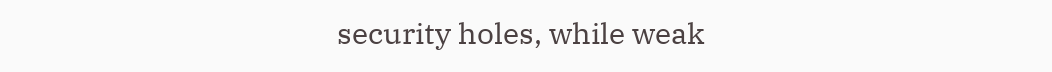security holes, while weak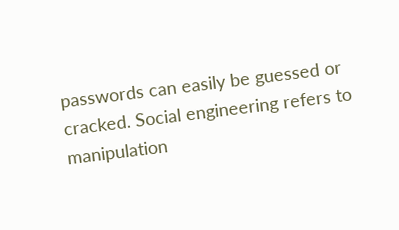passwords can easily be guessed or cracked. Social engineering refers to manipulation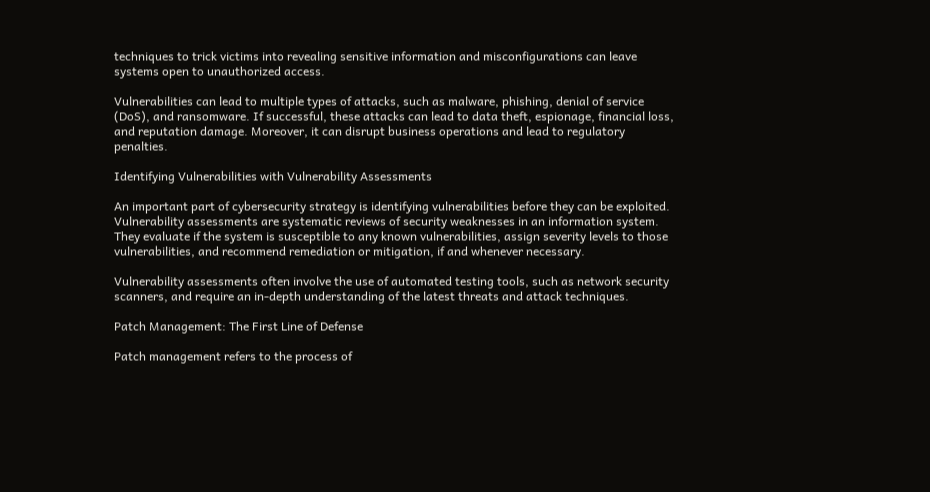techniques to trick victims into revealing sensitive information and misconfigurations can leave systems open to unauthorized access.

Vulnerabilities can lead to multiple types of attacks, such as malware, phishing, denial of service (DoS), and ransomware. If successful, these attacks can lead to data theft, espionage, financial loss, and reputation damage. Moreover, it can disrupt business operations and lead to regulatory penalties.

Identifying Vulnerabilities with Vulnerability Assessments

An important part of cybersecurity strategy is identifying vulnerabilities before they can be exploited. Vulnerability assessments are systematic reviews of security weaknesses in an information system. They evaluate if the system is susceptible to any known vulnerabilities, assign severity levels to those vulnerabilities, and recommend remediation or mitigation, if and whenever necessary.

Vulnerability assessments often involve the use of automated testing tools, such as network security scanners, and require an in-depth understanding of the latest threats and attack techniques.

Patch Management: The First Line of Defense

Patch management refers to the process of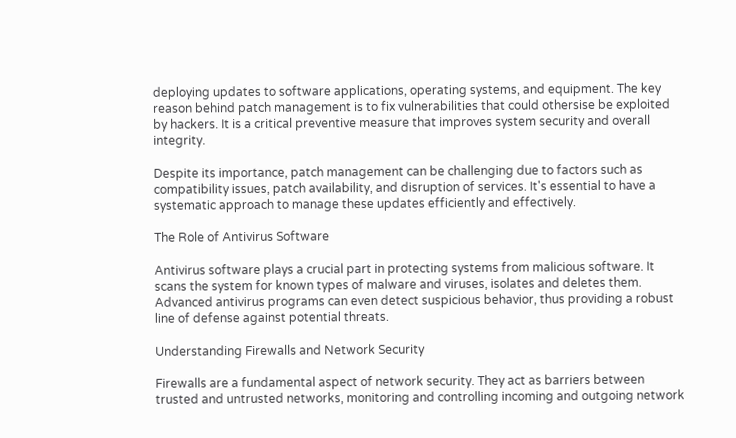deploying updates to software applications, operating systems, and equipment. The key reason behind patch management is to fix vulnerabilities that could othersise be exploited by hackers. It is a critical preventive measure that improves system security and overall integrity.

Despite its importance, patch management can be challenging due to factors such as compatibility issues, patch availability, and disruption of services. It's essential to have a systematic approach to manage these updates efficiently and effectively.

The Role of Antivirus Software

Antivirus software plays a crucial part in protecting systems from malicious software. It scans the system for known types of malware and viruses, isolates and deletes them. Advanced antivirus programs can even detect suspicious behavior, thus providing a robust line of defense against potential threats.

Understanding Firewalls and Network Security

Firewalls are a fundamental aspect of network security. They act as barriers between trusted and untrusted networks, monitoring and controlling incoming and outgoing network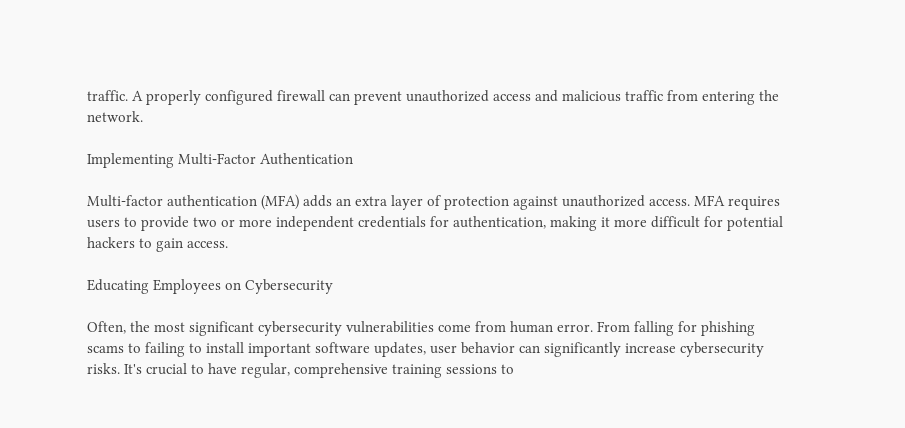traffic. A properly configured firewall can prevent unauthorized access and malicious traffic from entering the network.

Implementing Multi-Factor Authentication

Multi-factor authentication (MFA) adds an extra layer of protection against unauthorized access. MFA requires users to provide two or more independent credentials for authentication, making it more difficult for potential hackers to gain access.

Educating Employees on Cybersecurity

Often, the most significant cybersecurity vulnerabilities come from human error. From falling for phishing scams to failing to install important software updates, user behavior can significantly increase cybersecurity risks. It's crucial to have regular, comprehensive training sessions to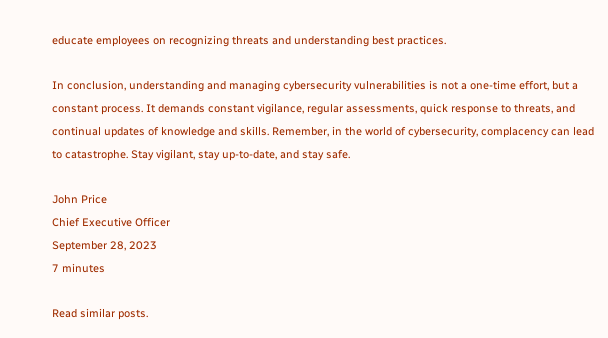educate employees on recognizing threats and understanding best practices.

In conclusion, understanding and managing cybersecurity vulnerabilities is not a one-time effort, but a constant process. It demands constant vigilance, regular assessments, quick response to threats, and continual updates of knowledge and skills. Remember, in the world of cybersecurity, complacency can lead to catastrophe. Stay vigilant, stay up-to-date, and stay safe.

John Price
Chief Executive Officer
September 28, 2023
7 minutes

Read similar posts.